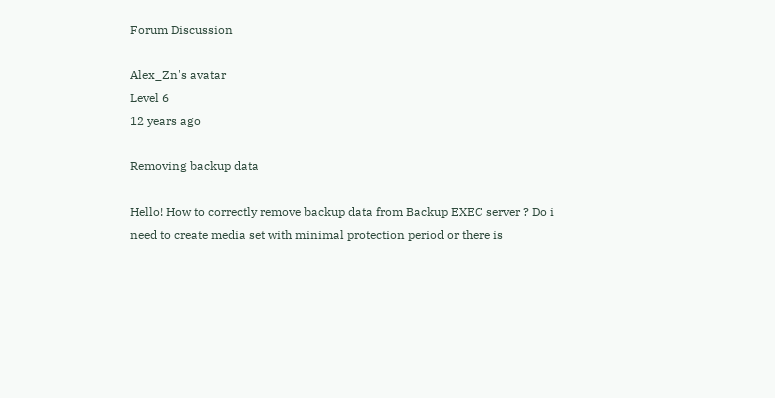Forum Discussion

Alex_Zn's avatar
Level 6
12 years ago

Removing backup data

Hello! How to correctly remove backup data from Backup EXEC server ? Do i need to create media set with minimal protection period or there is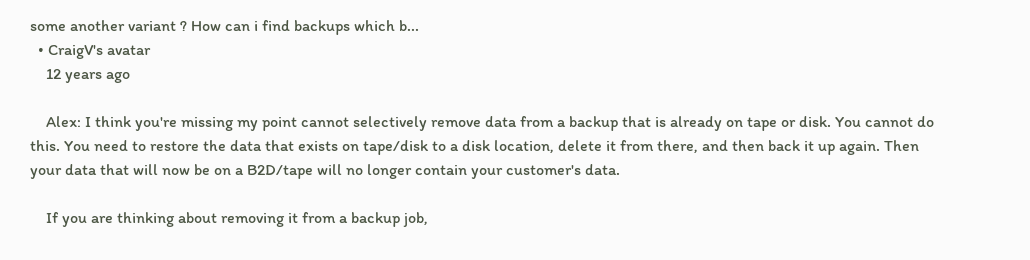some another variant ? How can i find backups which b...
  • CraigV's avatar
    12 years ago

    Alex: I think you're missing my point cannot selectively remove data from a backup that is already on tape or disk. You cannot do this. You need to restore the data that exists on tape/disk to a disk location, delete it from there, and then back it up again. Then your data that will now be on a B2D/tape will no longer contain your customer's data.

    If you are thinking about removing it from a backup job,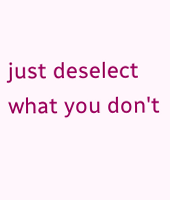just deselect what you don't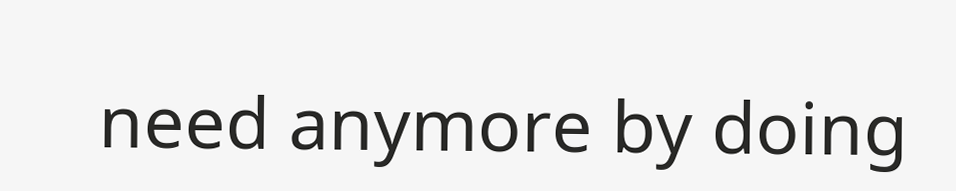need anymore by doing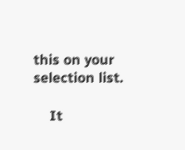this on your selection list.

    It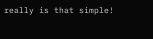really is that simple!